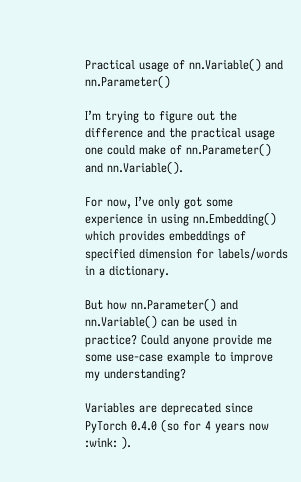Practical usage of nn.Variable() and nn.Parameter()

I’m trying to figure out the difference and the practical usage one could make of nn.Parameter() and nn.Variable().

For now, I’ve only got some experience in using nn.Embedding() which provides embeddings of specified dimension for labels/words in a dictionary.

But how nn.Parameter() and nn.Variable() can be used in practice? Could anyone provide me some use-case example to improve my understanding?

Variables are deprecated since PyTorch 0.4.0 (so for 4 years now :wink: ).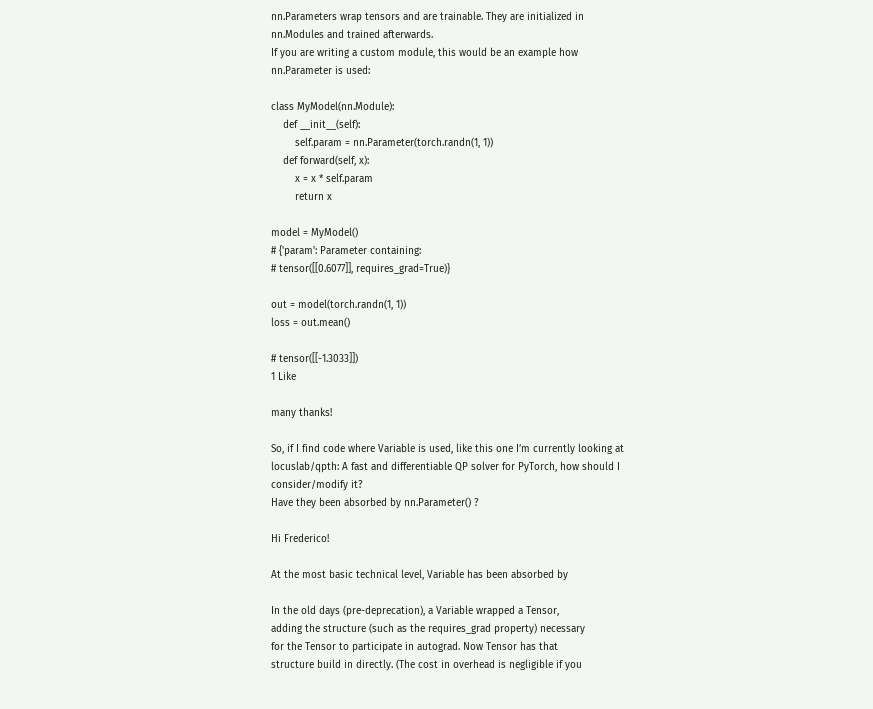nn.Parameters wrap tensors and are trainable. They are initialized in nn.Modules and trained afterwards.
If you are writing a custom module, this would be an example how nn.Parameter is used:

class MyModel(nn.Module):
    def __init__(self):
        self.param = nn.Parameter(torch.randn(1, 1))
    def forward(self, x):
        x = x * self.param
        return x

model = MyModel()
# {'param': Parameter containing:
# tensor([[0.6077]], requires_grad=True)}

out = model(torch.randn(1, 1))
loss = out.mean()

# tensor([[-1.3033]])
1 Like

many thanks!

So, if I find code where Variable is used, like this one I’m currently looking at locuslab/qpth: A fast and differentiable QP solver for PyTorch, how should I consider/modify it?
Have they been absorbed by nn.Parameter() ?

Hi Frederico!

At the most basic technical level, Variable has been absorbed by

In the old days (pre-deprecation), a Variable wrapped a Tensor,
adding the structure (such as the requires_grad property) necessary
for the Tensor to participate in autograd. Now Tensor has that
structure build in directly. (The cost in overhead is negligible if you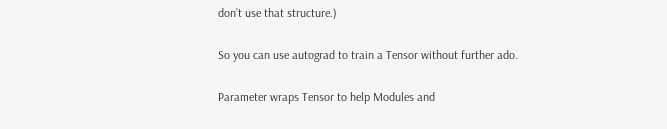don’t use that structure.)

So you can use autograd to train a Tensor without further ado.

Parameter wraps Tensor to help Modules and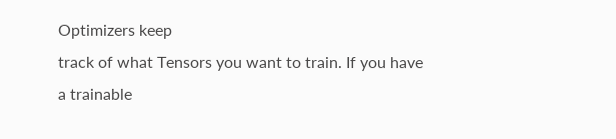Optimizers keep
track of what Tensors you want to train. If you have a trainable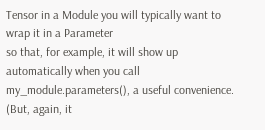Tensor in a Module you will typically want to wrap it in a Parameter
so that, for example, it will show up automatically when you call
my_module.parameters(), a useful convenience. (But, again, it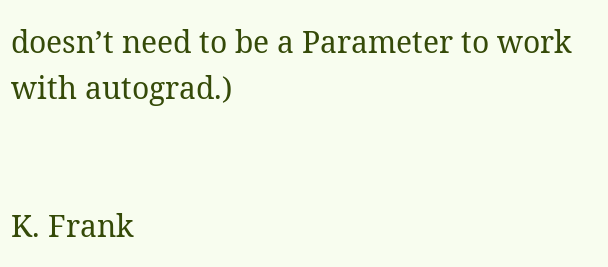doesn’t need to be a Parameter to work with autograd.)


K. Frank